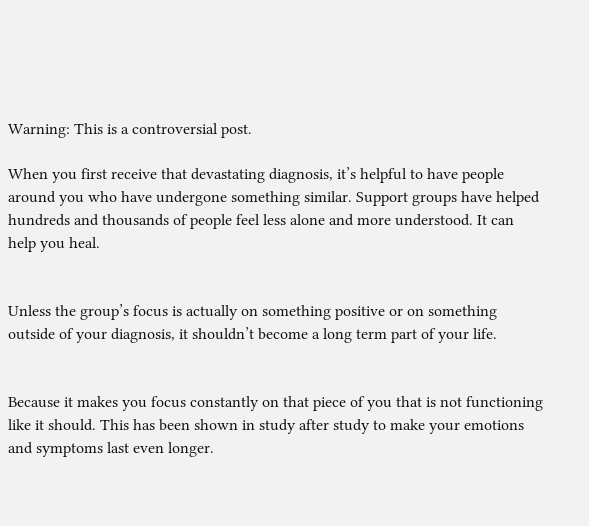Warning: This is a controversial post.

When you first receive that devastating diagnosis, it’s helpful to have people around you who have undergone something similar. Support groups have helped hundreds and thousands of people feel less alone and more understood. It can help you heal.


Unless the group’s focus is actually on something positive or on something outside of your diagnosis, it shouldn’t become a long term part of your life.


Because it makes you focus constantly on that piece of you that is not functioning like it should. This has been shown in study after study to make your emotions and symptoms last even longer.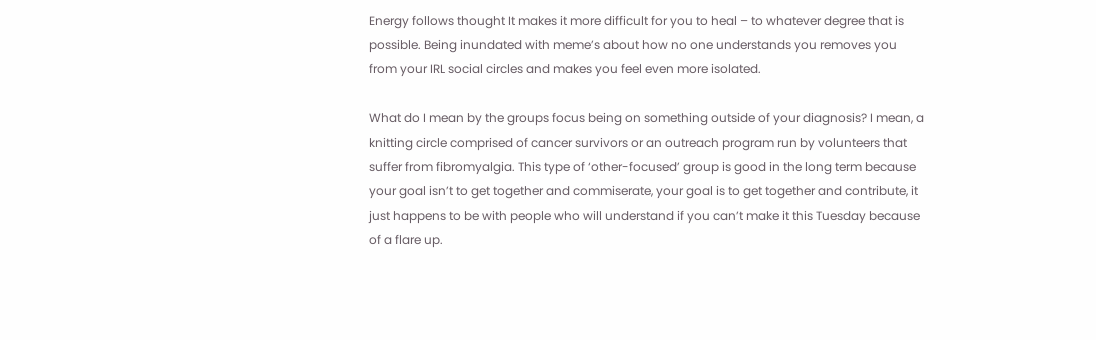Energy follows thought It makes it more difficult for you to heal – to whatever degree that is possible. Being inundated with meme’s about how no one understands you removes you from your IRL social circles and makes you feel even more isolated.

What do I mean by the groups focus being on something outside of your diagnosis? I mean, a knitting circle comprised of cancer survivors or an outreach program run by volunteers that suffer from fibromyalgia. This type of ‘other-focused’ group is good in the long term because your goal isn’t to get together and commiserate, your goal is to get together and contribute, it just happens to be with people who will understand if you can’t make it this Tuesday because of a flare up.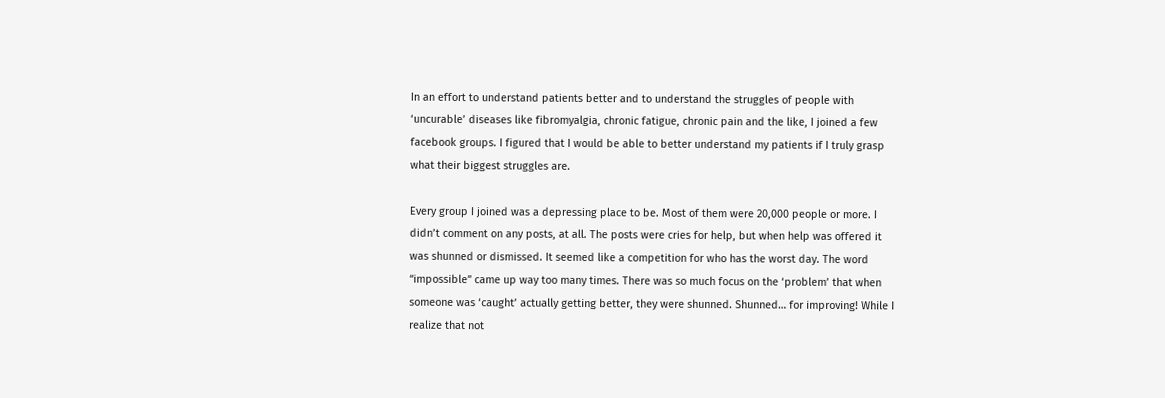In an effort to understand patients better and to understand the struggles of people with ‘uncurable’ diseases like fibromyalgia, chronic fatigue, chronic pain and the like, I joined a few facebook groups. I figured that I would be able to better understand my patients if I truly grasp what their biggest struggles are.

Every group I joined was a depressing place to be. Most of them were 20,000 people or more. I didn’t comment on any posts, at all. The posts were cries for help, but when help was offered it was shunned or dismissed. It seemed like a competition for who has the worst day. The word “impossible” came up way too many times. There was so much focus on the ‘problem’ that when someone was ‘caught’ actually getting better, they were shunned. Shunned… for improving! While I realize that not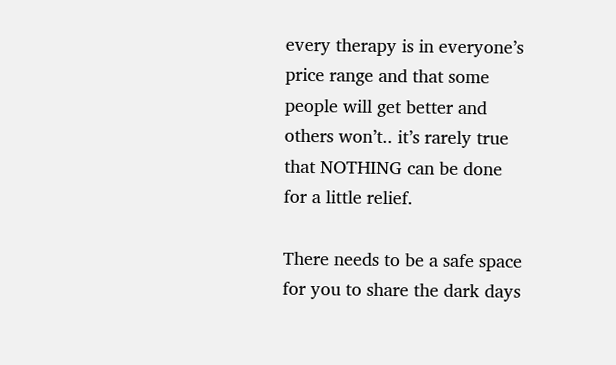every therapy is in everyone’s price range and that some people will get better and others won’t.. it’s rarely true that NOTHING can be done for a little relief.

There needs to be a safe space for you to share the dark days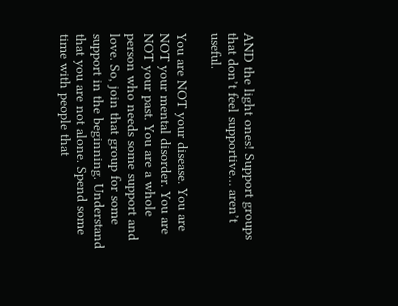AND the light ones! Support groups that don’t feel supportive… aren’t useful.

You are NOT your disease. You are NOT your mental disorder. You are NOT your past. You are a whole person who needs some support and love. So, join that group for some support in the beginning. Understand that you are not alone. Spend some time with people that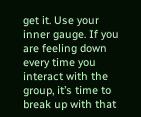get it. Use your inner gauge. If you are feeling down every time you interact with the group, it’s time to break up with that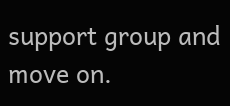support group and move on.